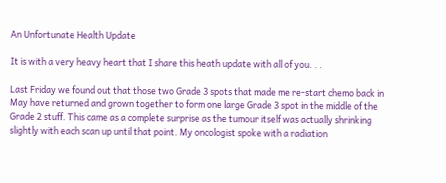An Unfortunate Health Update

It is with a very heavy heart that I share this heath update with all of you. . .

Last Friday we found out that those two Grade 3 spots that made me re-start chemo back in May have returned and grown together to form one large Grade 3 spot in the middle of the Grade 2 stuff. This came as a complete surprise as the tumour itself was actually shrinking slightly with each scan up until that point. My oncologist spoke with a radiation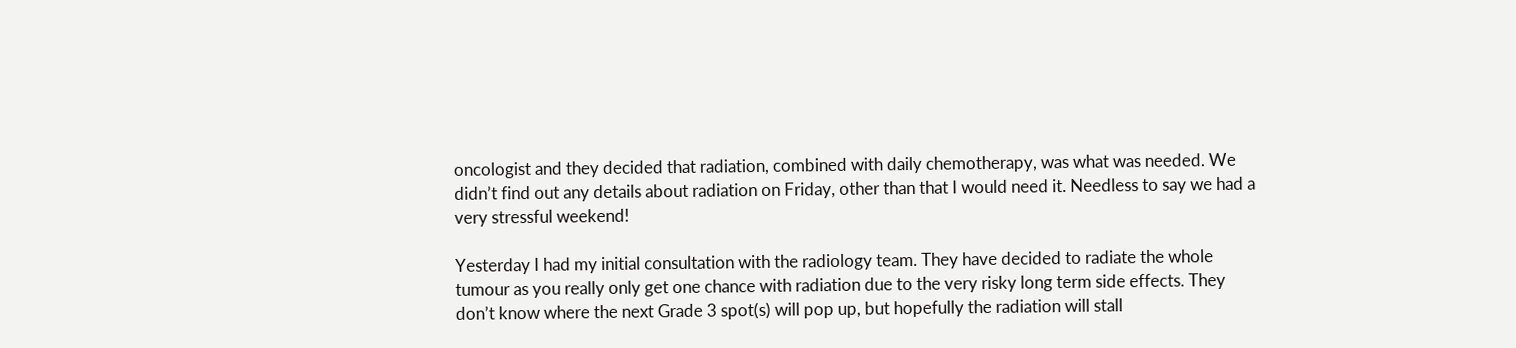oncologist and they decided that radiation, combined with daily chemotherapy, was what was needed. We didn’t find out any details about radiation on Friday, other than that I would need it. Needless to say we had a very stressful weekend!

Yesterday I had my initial consultation with the radiology team. They have decided to radiate the whole tumour as you really only get one chance with radiation due to the very risky long term side effects. They don’t know where the next Grade 3 spot(s) will pop up, but hopefully the radiation will stall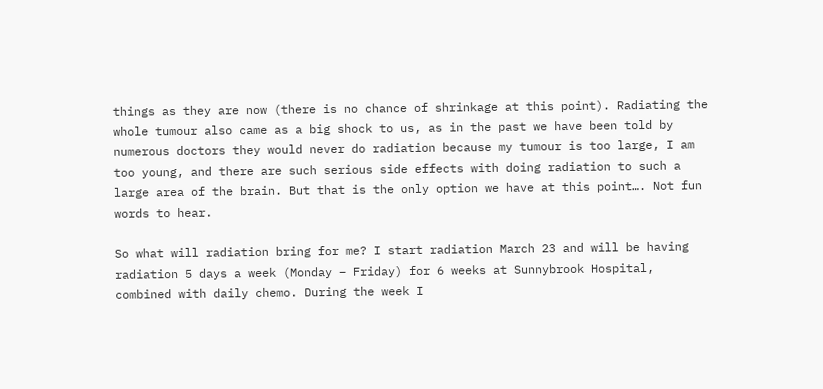things as they are now (there is no chance of shrinkage at this point). Radiating the whole tumour also came as a big shock to us, as in the past we have been told by numerous doctors they would never do radiation because my tumour is too large, I am too young, and there are such serious side effects with doing radiation to such a large area of the brain. But that is the only option we have at this point…. Not fun words to hear.

So what will radiation bring for me? I start radiation March 23 and will be having radiation 5 days a week (Monday – Friday) for 6 weeks at Sunnybrook Hospital, combined with daily chemo. During the week I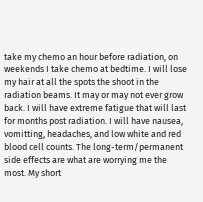take my chemo an hour before radiation, on weekends I take chemo at bedtime. I will lose my hair at all the spots the shoot in the radiation beams. It may or may not ever grow back. I will have extreme fatigue that will last for months post radiation. I will have nausea, vomitting, headaches, and low white and red blood cell counts. The long-term/permanent side effects are what are worrying me the most. My short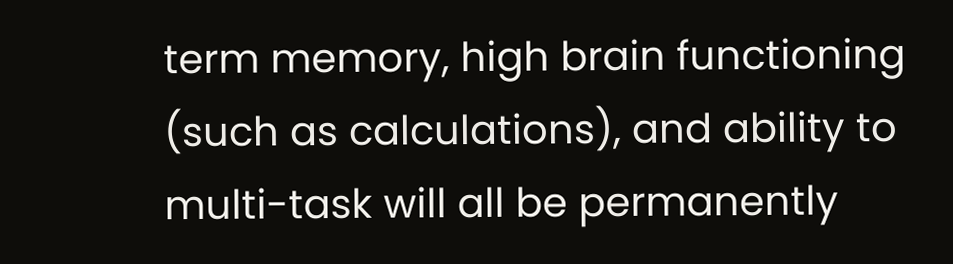term memory, high brain functioning (such as calculations), and ability to multi-task will all be permanently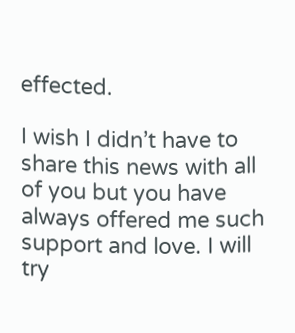effected.

I wish I didn’t have to share this news with all of you but you have always offered me such support and love. I will try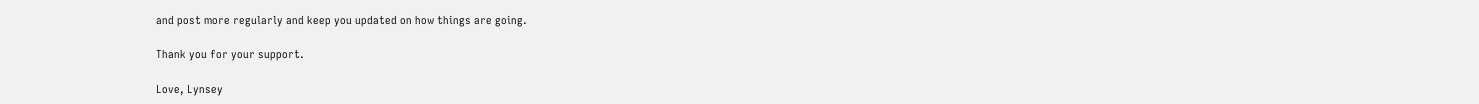and post more regularly and keep you updated on how things are going.

Thank you for your support.

Love, Lynsey